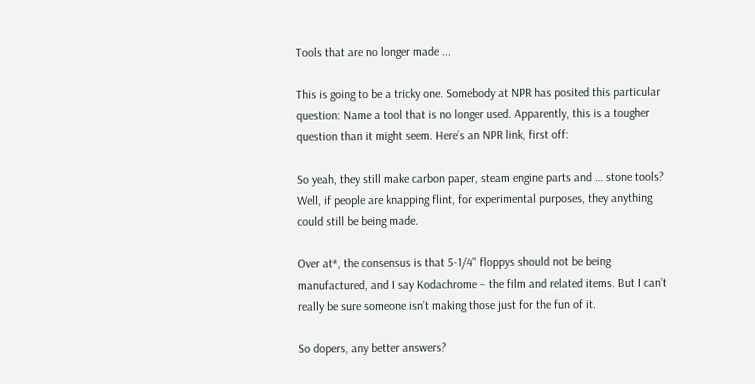Tools that are no longer made ...

This is going to be a tricky one. Somebody at NPR has posited this particular question: Name a tool that is no longer used. Apparently, this is a tougher question than it might seem. Here’s an NPR link, first off:

So yeah, they still make carbon paper, steam engine parts and … stone tools? Well, if people are knapping flint, for experimental purposes, they anything could still be being made.

Over at*, the consensus is that 5-1/4" floppys should not be being manufactured, and I say Kodachrome – the film and related items. But I can’t really be sure someone isn’t making those just for the fun of it.

So dopers, any better answers?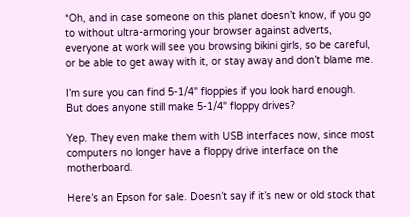*Oh, and in case someone on this planet doesn’t know, if you go to without ultra-armoring your browser against adverts, everyone at work will see you browsing bikini girls, so be careful, or be able to get away with it, or stay away and don’t blame me.

I’m sure you can find 5-1/4" floppies if you look hard enough. But does anyone still make 5-1/4" floppy drives?

Yep. They even make them with USB interfaces now, since most computers no longer have a floppy drive interface on the motherboard.

Here’s an Epson for sale. Doesn’t say if it’s new or old stock that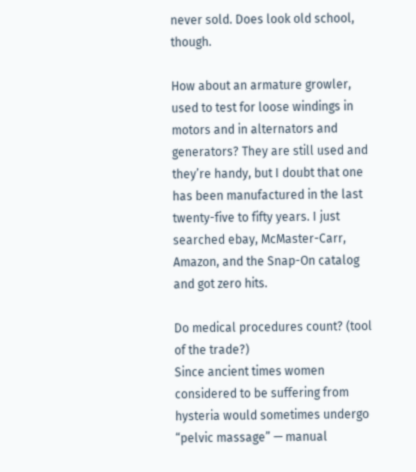never sold. Does look old school, though.

How about an armature growler, used to test for loose windings in motors and in alternators and generators? They are still used and they’re handy, but I doubt that one has been manufactured in the last twenty-five to fifty years. I just searched ebay, McMaster-Carr, Amazon, and the Snap-On catalog and got zero hits.

Do medical procedures count? (tool of the trade?)
Since ancient times women considered to be suffering from hysteria would sometimes undergo “pelvic massage” — manual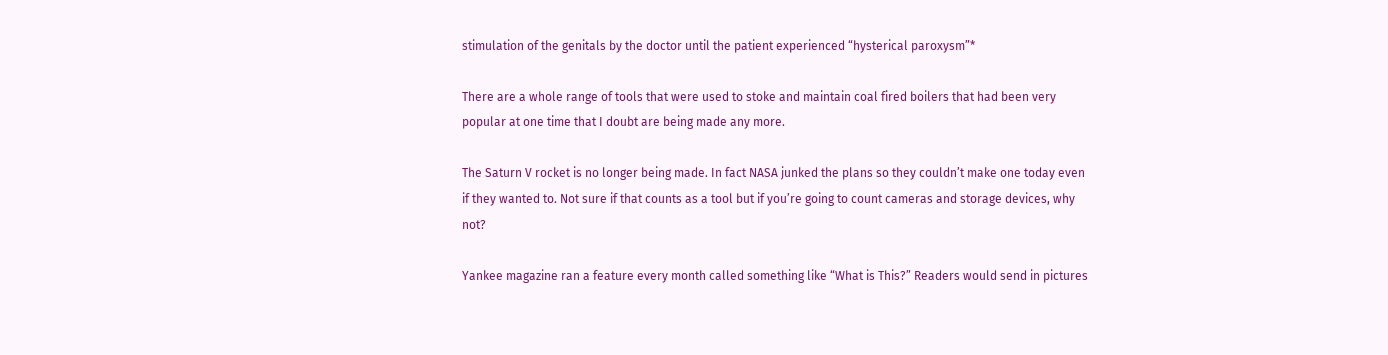stimulation of the genitals by the doctor until the patient experienced “hysterical paroxysm”*

There are a whole range of tools that were used to stoke and maintain coal fired boilers that had been very popular at one time that I doubt are being made any more.

The Saturn V rocket is no longer being made. In fact NASA junked the plans so they couldn’t make one today even if they wanted to. Not sure if that counts as a tool but if you’re going to count cameras and storage devices, why not?

Yankee magazine ran a feature every month called something like “What is This?” Readers would send in pictures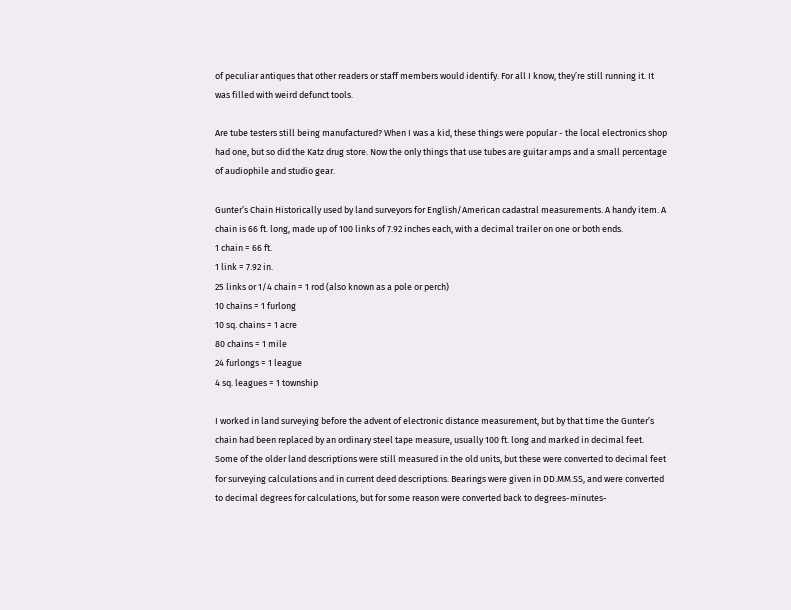of peculiar antiques that other readers or staff members would identify. For all I know, they’re still running it. It was filled with weird defunct tools.

Are tube testers still being manufactured? When I was a kid, these things were popular - the local electronics shop had one, but so did the Katz drug store. Now the only things that use tubes are guitar amps and a small percentage of audiophile and studio gear.

Gunter’s Chain Historically used by land surveyors for English/American cadastral measurements. A handy item. A chain is 66 ft. long, made up of 100 links of 7.92 inches each, with a decimal trailer on one or both ends.
1 chain = 66 ft.
1 link = 7.92 in.
25 links or 1/4 chain = 1 rod (also known as a pole or perch)
10 chains = 1 furlong
10 sq. chains = 1 acre
80 chains = 1 mile
24 furlongs = 1 league
4 sq. leagues = 1 township

I worked in land surveying before the advent of electronic distance measurement, but by that time the Gunter’s chain had been replaced by an ordinary steel tape measure, usually 100 ft. long and marked in decimal feet. Some of the older land descriptions were still measured in the old units, but these were converted to decimal feet for surveying calculations and in current deed descriptions. Bearings were given in DD.MM.SS, and were converted to decimal degrees for calculations, but for some reason were converted back to degrees-minutes-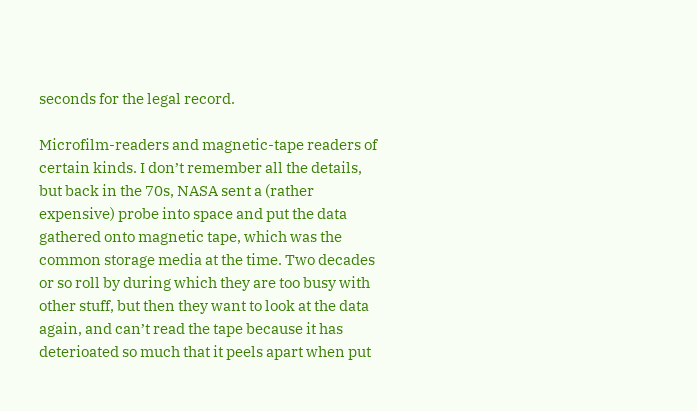seconds for the legal record.

Microfilm-readers and magnetic-tape readers of certain kinds. I don’t remember all the details, but back in the 70s, NASA sent a (rather expensive) probe into space and put the data gathered onto magnetic tape, which was the common storage media at the time. Two decades or so roll by during which they are too busy with other stuff, but then they want to look at the data again, and can’t read the tape because it has deterioated so much that it peels apart when put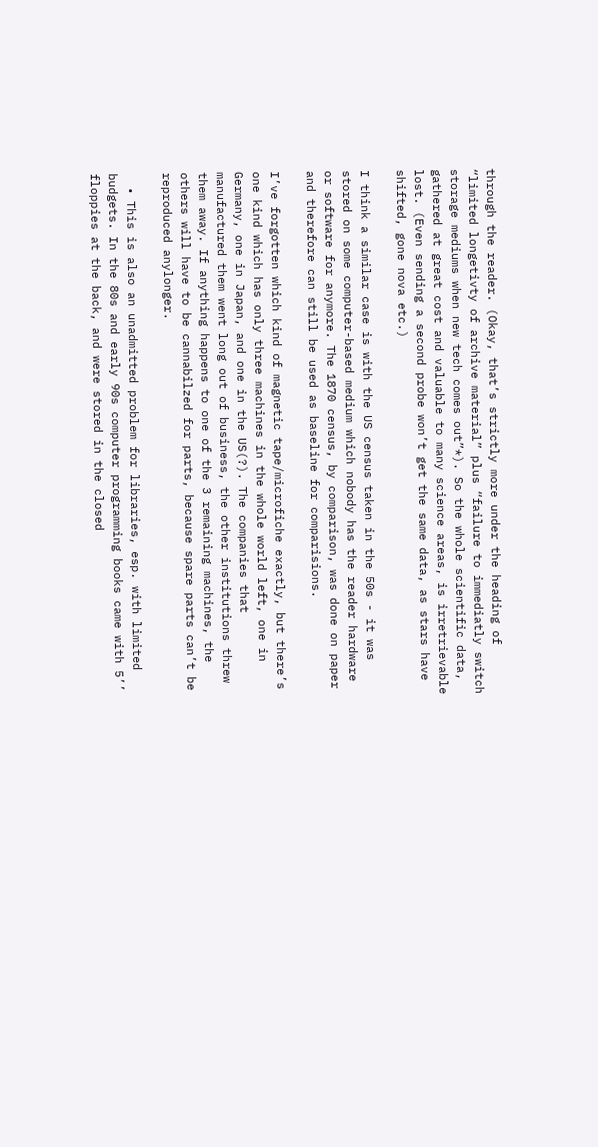through the reader. (Okay, that’s strictly more under the heading of “limited longetivty of archive material” plus “failure to immediatly switch storage mediums when new tech comes out”*). So the whole scientific data, gathered at great cost and valuable to many science areas, is irretrievable lost. (Even sending a second probe won’t get the same data, as stars have shifted, gone nova etc.)

I think a similar case is with the US census taken in the 50s - it was stored on some computer-based medium which nobody has the reader hardware or software for anymore. The 1870 census, by comparison, was done on paper and therefore can still be used as baseline for comparisions.

I’ve forgotten which kind of magnetic tape/microfiche exactly, but there’s one kind which has only three machines in the whole world left, one in Germany, one in Japan, and one in the US(?). The companies that manufactured them went long out of business, the other institutions threw them away. If anything happens to one of the 3 remaining machines, the others will have to be cannabilzed for parts, because spare parts can’t be reproduced anylonger.

  • This is also an unadmitted problem for libraries, esp. with limited budgets. In the 80s and early 90s computer programming books came with 5’’ floppies at the back, and were stored in the closed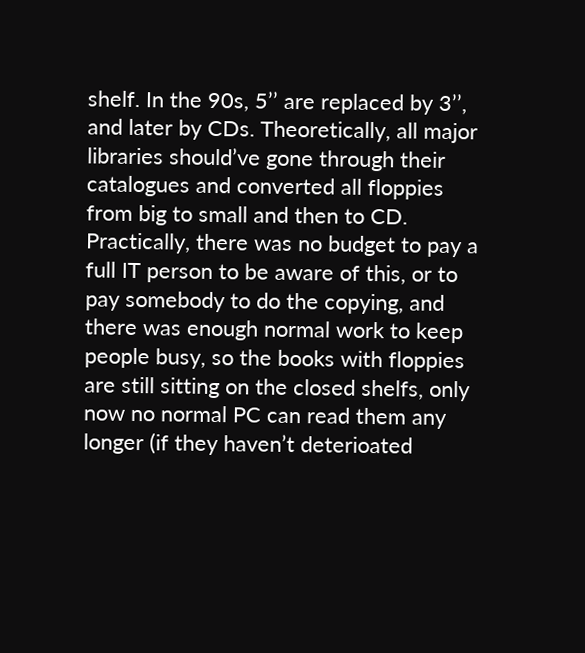shelf. In the 90s, 5’’ are replaced by 3’’, and later by CDs. Theoretically, all major libraries should’ve gone through their catalogues and converted all floppies from big to small and then to CD. Practically, there was no budget to pay a full IT person to be aware of this, or to pay somebody to do the copying, and there was enough normal work to keep people busy, so the books with floppies are still sitting on the closed shelfs, only now no normal PC can read them any longer (if they haven’t deterioated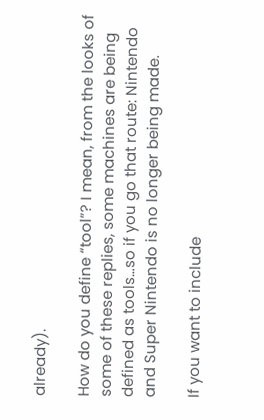already).

How do you define “tool”? I mean, from the looks of some of these replies, some machines are being defined as tools…so if you go that route: Nintendo and Super Nintendo is no longer being made.

If you want to include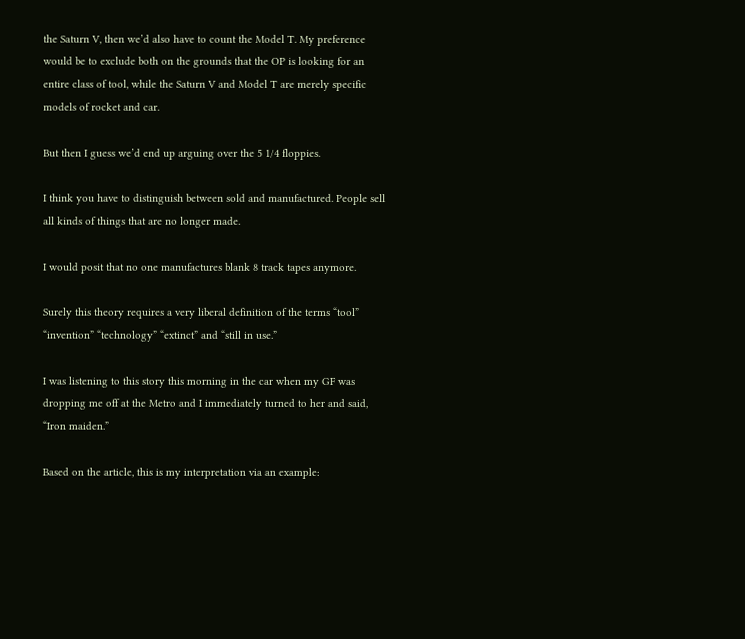the Saturn V, then we’d also have to count the Model T. My preference would be to exclude both on the grounds that the OP is looking for an entire class of tool, while the Saturn V and Model T are merely specific models of rocket and car.

But then I guess we’d end up arguing over the 5 1/4 floppies.

I think you have to distinguish between sold and manufactured. People sell all kinds of things that are no longer made.

I would posit that no one manufactures blank 8 track tapes anymore.

Surely this theory requires a very liberal definition of the terms “tool” “invention” “technology” “extinct” and “still in use.”

I was listening to this story this morning in the car when my GF was dropping me off at the Metro and I immediately turned to her and said, “Iron maiden.”

Based on the article, this is my interpretation via an example: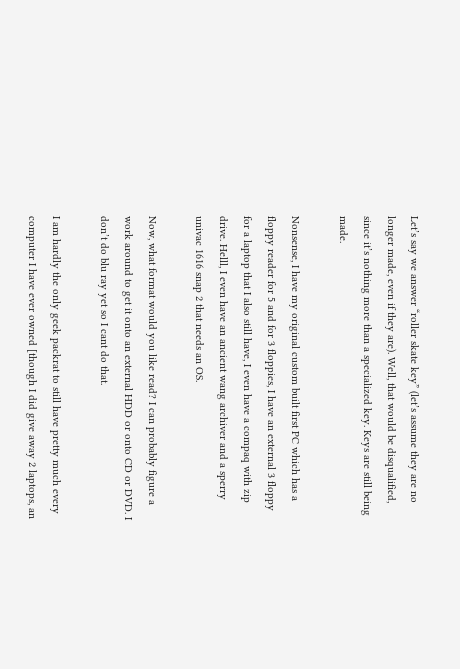Let’s say we answer “roller skate key” (let’s assume they are no longer made, even if they are). Well, that would be disqualified, since it’s nothing more than a specialized key. Keys are still being made.

Nonsense, I have my original custom built first PC which has a floppy reader for 5 and for 3 floppies, I have an external 3 floppy for a laptop that I also still have, I even have a compaq with zip drive. Helll, I even have an ancient wang archiver and a sperry univac 1616 snap 2 that needs an OS.

Now, what format would you like read? I can probably figure a work around to get it onto an external HDD or onto CD or DVD. I don’t do blu ray yet so I cant do that.

I am hardly the only geek packrat to still have pretty much every computer I have ever owned [though I did give away 2 laptops, an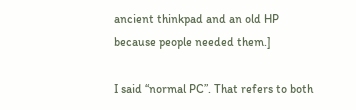ancient thinkpad and an old HP because people needed them.]

I said “normal PC”. That refers to both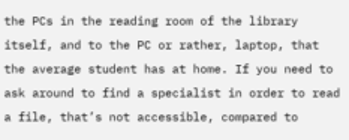the PCs in the reading room of the library itself, and to the PC or rather, laptop, that the average student has at home. If you need to ask around to find a specialist in order to read a file, that’s not accessible, compared to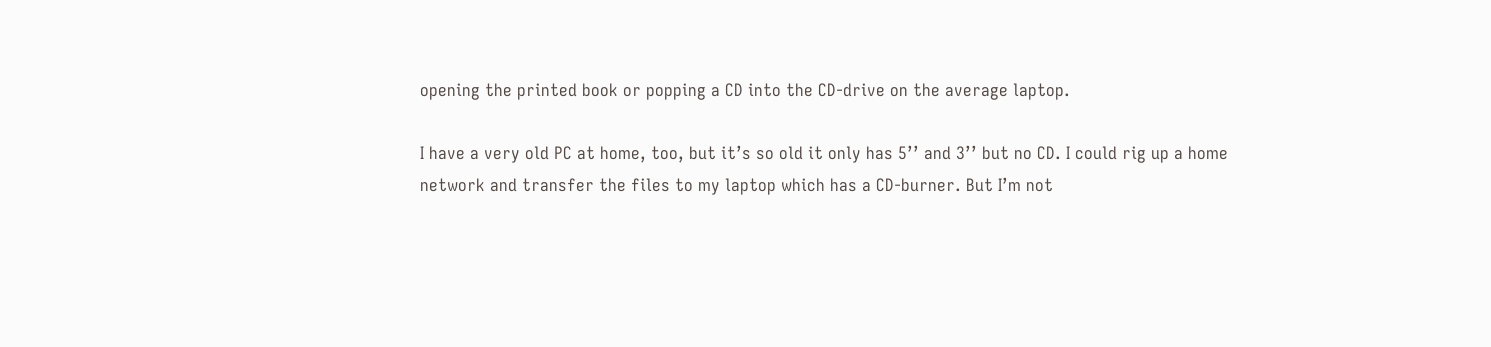opening the printed book or popping a CD into the CD-drive on the average laptop.

I have a very old PC at home, too, but it’s so old it only has 5’’ and 3’’ but no CD. I could rig up a home network and transfer the files to my laptop which has a CD-burner. But I’m not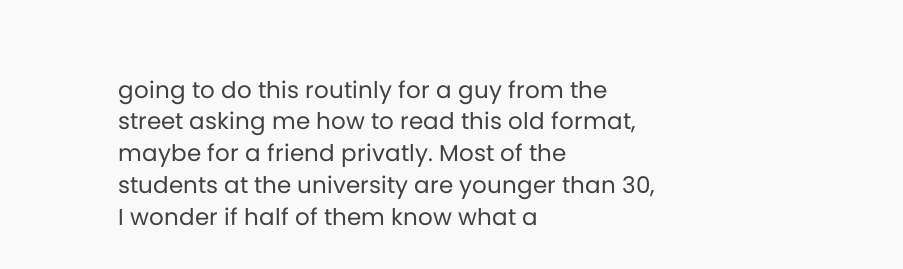going to do this routinly for a guy from the street asking me how to read this old format, maybe for a friend privatly. Most of the students at the university are younger than 30, I wonder if half of them know what a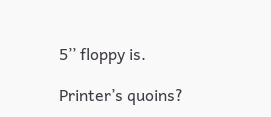5’’ floppy is.

Printer’s quoins?